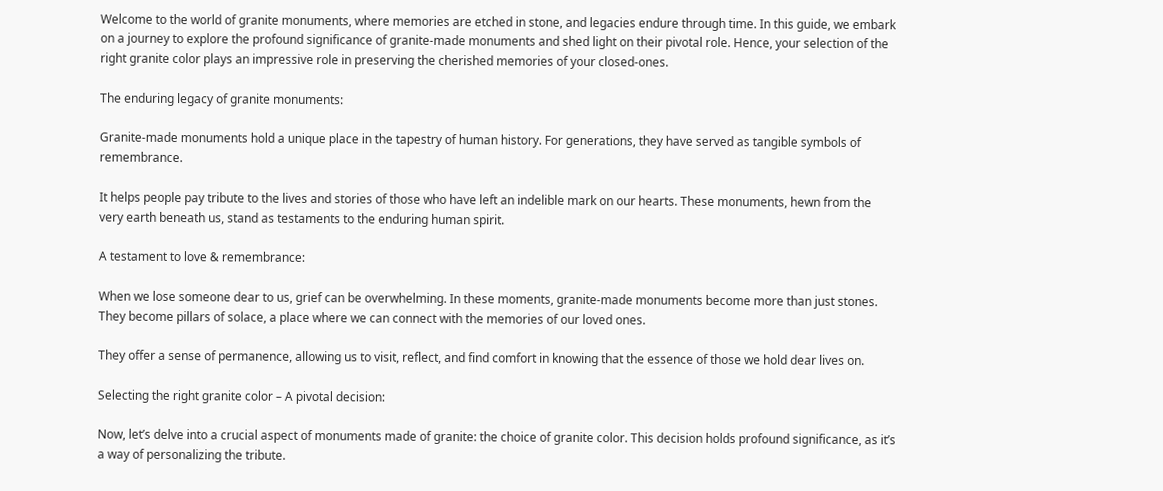Welcome to the world of granite monuments, where memories are etched in stone, and legacies endure through time. In this guide, we embark on a journey to explore the profound significance of granite-made monuments and shed light on their pivotal role. Hence, your selection of the right granite color plays an impressive role in preserving the cherished memories of your closed-ones.

The enduring legacy of granite monuments:

Granite-made monuments hold a unique place in the tapestry of human history. For generations, they have served as tangible symbols of remembrance.

It helps people pay tribute to the lives and stories of those who have left an indelible mark on our hearts. These monuments, hewn from the very earth beneath us, stand as testaments to the enduring human spirit.

A testament to love & remembrance:

When we lose someone dear to us, grief can be overwhelming. In these moments, granite-made monuments become more than just stones. They become pillars of solace, a place where we can connect with the memories of our loved ones.

They offer a sense of permanence, allowing us to visit, reflect, and find comfort in knowing that the essence of those we hold dear lives on.

Selecting the right granite color – A pivotal decision:

Now, let’s delve into a crucial aspect of monuments made of granite: the choice of granite color. This decision holds profound significance, as it’s a way of personalizing the tribute.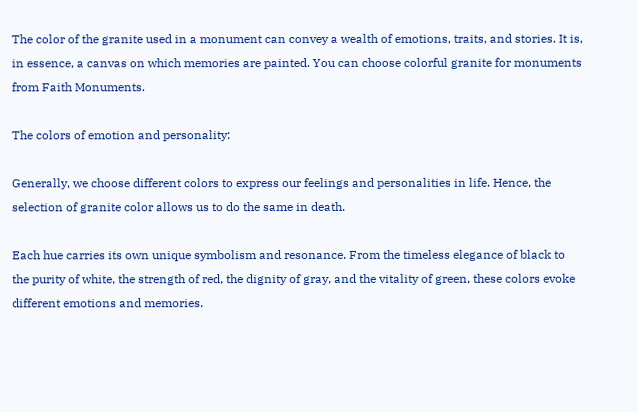The color of the granite used in a monument can convey a wealth of emotions, traits, and stories. It is, in essence, a canvas on which memories are painted. You can choose colorful granite for monuments from Faith Monuments.

The colors of emotion and personality:

Generally, we choose different colors to express our feelings and personalities in life. Hence, the selection of granite color allows us to do the same in death.

Each hue carries its own unique symbolism and resonance. From the timeless elegance of black to the purity of white, the strength of red, the dignity of gray, and the vitality of green, these colors evoke different emotions and memories.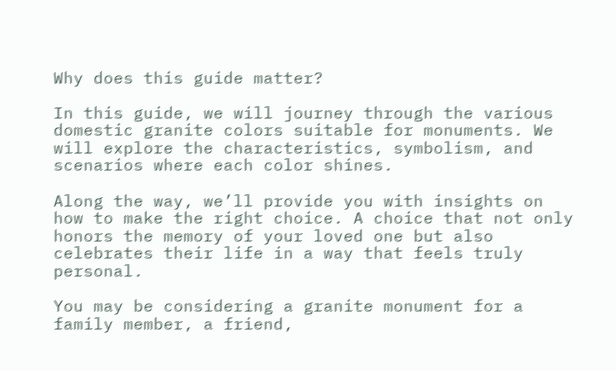Why does this guide matter?

In this guide, we will journey through the various domestic granite colors suitable for monuments. We will explore the characteristics, symbolism, and scenarios where each color shines.

Along the way, we’ll provide you with insights on how to make the right choice. A choice that not only honors the memory of your loved one but also celebrates their life in a way that feels truly personal.

You may be considering a granite monument for a family member, a friend,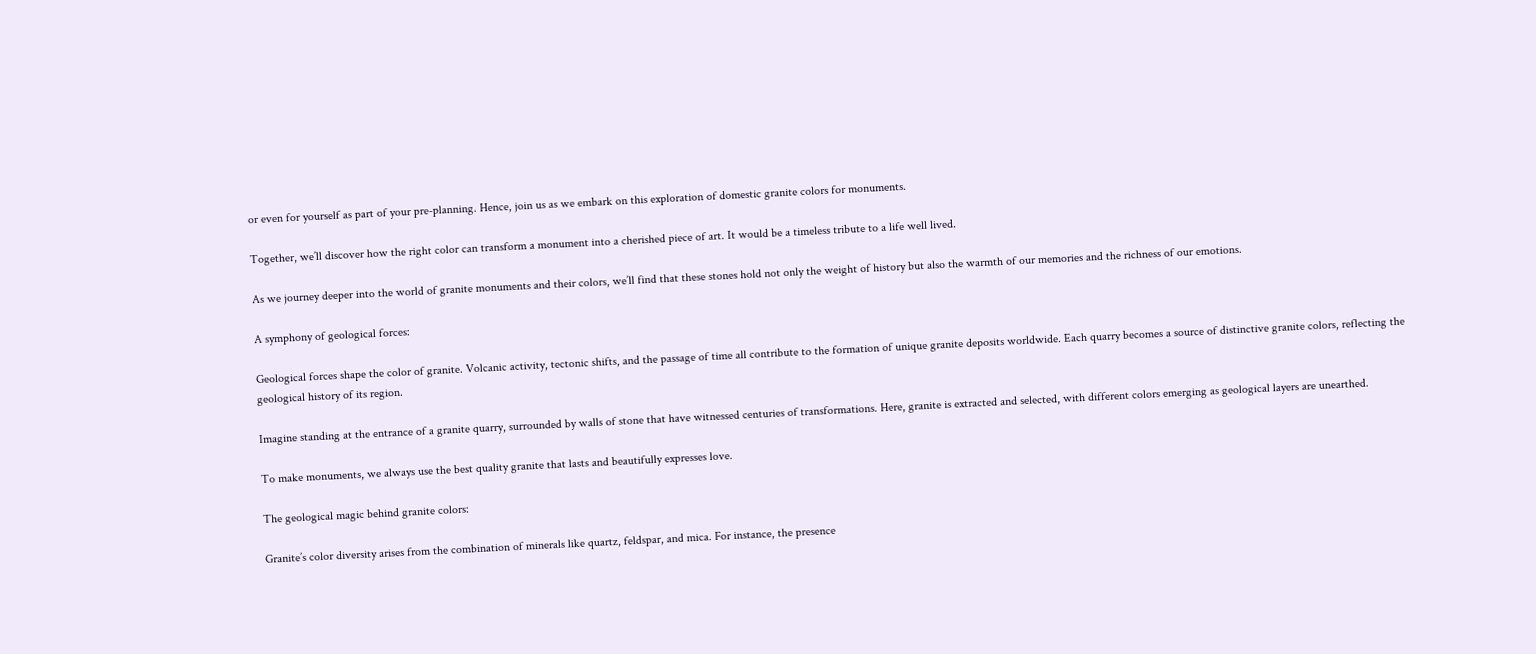or even for yourself as part of your pre-planning. Hence, join us as we embark on this exploration of domestic granite colors for monuments.

Together, we’ll discover how the right color can transform a monument into a cherished piece of art. It would be a timeless tribute to a life well lived.

As we journey deeper into the world of granite monuments and their colors, we’ll find that these stones hold not only the weight of history but also the warmth of our memories and the richness of our emotions.

A symphony of geological forces:

Geological forces shape the color of granite. Volcanic activity, tectonic shifts, and the passage of time all contribute to the formation of unique granite deposits worldwide. Each quarry becomes a source of distinctive granite colors, reflecting the geological history of its region.

Imagine standing at the entrance of a granite quarry, surrounded by walls of stone that have witnessed centuries of transformations. Here, granite is extracted and selected, with different colors emerging as geological layers are unearthed.

To make monuments, we always use the best quality granite that lasts and beautifully expresses love.

The geological magic behind granite colors:

Granite’s color diversity arises from the combination of minerals like quartz, feldspar, and mica. For instance, the presence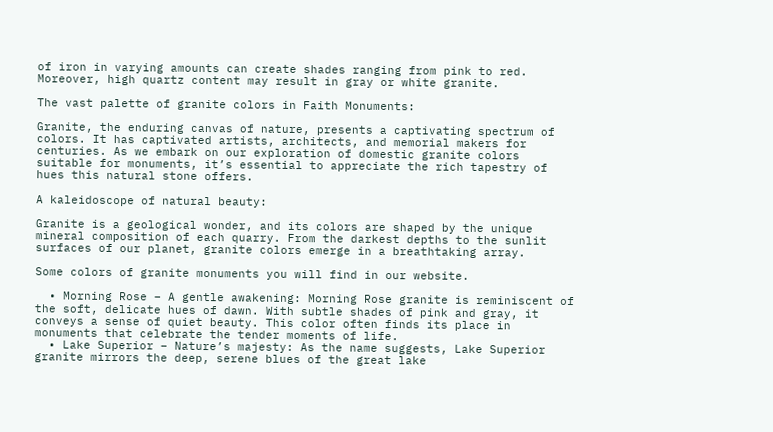of iron in varying amounts can create shades ranging from pink to red. Moreover, high quartz content may result in gray or white granite.

The vast palette of granite colors in Faith Monuments:

Granite, the enduring canvas of nature, presents a captivating spectrum of colors. It has captivated artists, architects, and memorial makers for centuries. As we embark on our exploration of domestic granite colors suitable for monuments, it’s essential to appreciate the rich tapestry of hues this natural stone offers.

A kaleidoscope of natural beauty:

Granite is a geological wonder, and its colors are shaped by the unique mineral composition of each quarry. From the darkest depths to the sunlit surfaces of our planet, granite colors emerge in a breathtaking array.

Some colors of granite monuments you will find in our website.

  • Morning Rose – A gentle awakening: Morning Rose granite is reminiscent of the soft, delicate hues of dawn. With subtle shades of pink and gray, it conveys a sense of quiet beauty. This color often finds its place in monuments that celebrate the tender moments of life.
  • Lake Superior – Nature’s majesty: As the name suggests, Lake Superior granite mirrors the deep, serene blues of the great lake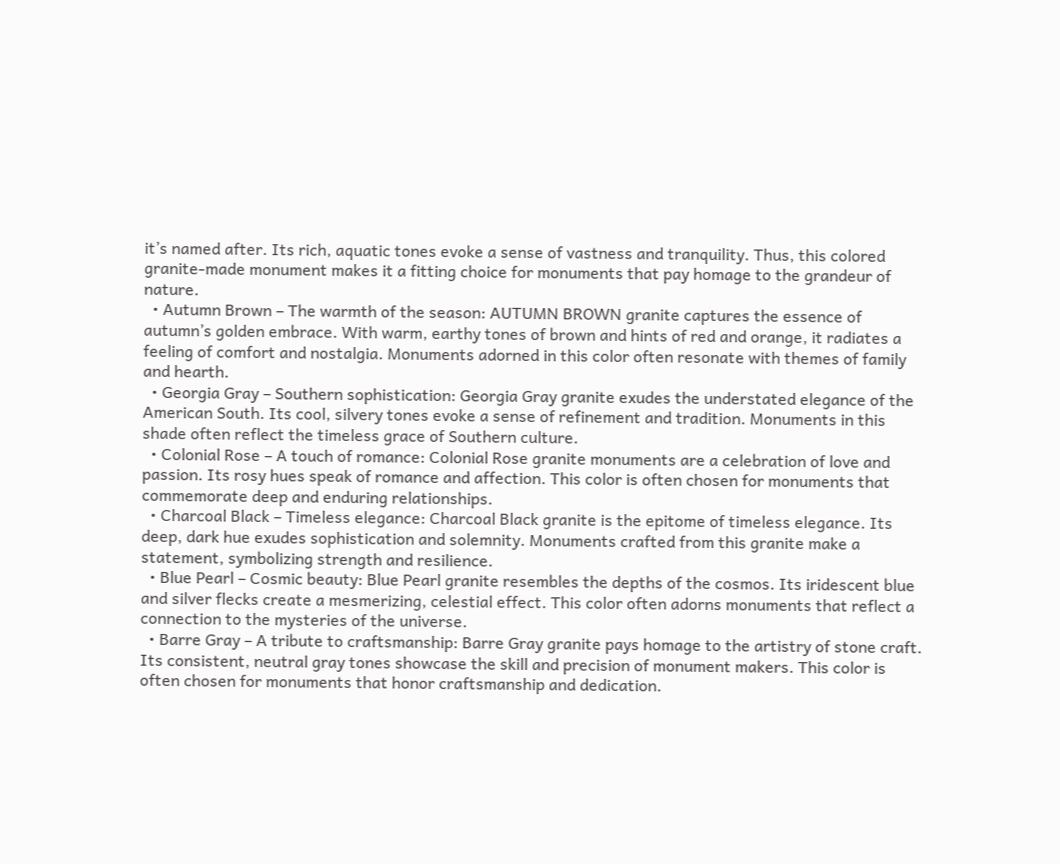it’s named after. Its rich, aquatic tones evoke a sense of vastness and tranquility. Thus, this colored granite-made monument makes it a fitting choice for monuments that pay homage to the grandeur of nature.
  • Autumn Brown – The warmth of the season: AUTUMN BROWN granite captures the essence of autumn’s golden embrace. With warm, earthy tones of brown and hints of red and orange, it radiates a feeling of comfort and nostalgia. Monuments adorned in this color often resonate with themes of family and hearth.
  • Georgia Gray – Southern sophistication: Georgia Gray granite exudes the understated elegance of the American South. Its cool, silvery tones evoke a sense of refinement and tradition. Monuments in this shade often reflect the timeless grace of Southern culture.
  • Colonial Rose – A touch of romance: Colonial Rose granite monuments are a celebration of love and passion. Its rosy hues speak of romance and affection. This color is often chosen for monuments that commemorate deep and enduring relationships.
  • Charcoal Black – Timeless elegance: Charcoal Black granite is the epitome of timeless elegance. Its deep, dark hue exudes sophistication and solemnity. Monuments crafted from this granite make a statement, symbolizing strength and resilience.
  • Blue Pearl – Cosmic beauty: Blue Pearl granite resembles the depths of the cosmos. Its iridescent blue and silver flecks create a mesmerizing, celestial effect. This color often adorns monuments that reflect a connection to the mysteries of the universe.
  • Barre Gray – A tribute to craftsmanship: Barre Gray granite pays homage to the artistry of stone craft. Its consistent, neutral gray tones showcase the skill and precision of monument makers. This color is often chosen for monuments that honor craftsmanship and dedication.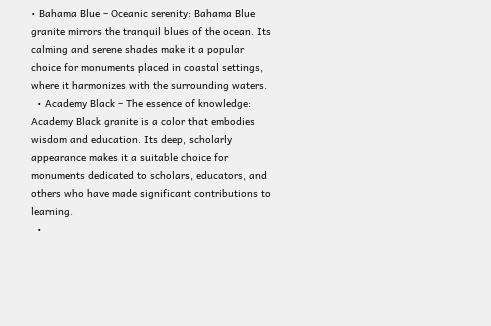• Bahama Blue – Oceanic serenity: Bahama Blue granite mirrors the tranquil blues of the ocean. Its calming and serene shades make it a popular choice for monuments placed in coastal settings, where it harmonizes with the surrounding waters.
  • Academy Black – The essence of knowledge: Academy Black granite is a color that embodies wisdom and education. Its deep, scholarly appearance makes it a suitable choice for monuments dedicated to scholars, educators, and others who have made significant contributions to learning.
  •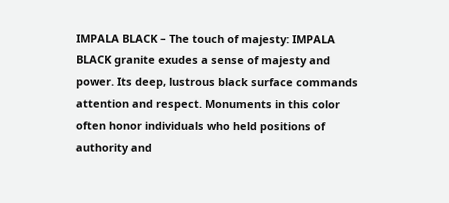IMPALA BLACK – The touch of majesty: IMPALA BLACK granite exudes a sense of majesty and power. Its deep, lustrous black surface commands attention and respect. Monuments in this color often honor individuals who held positions of authority and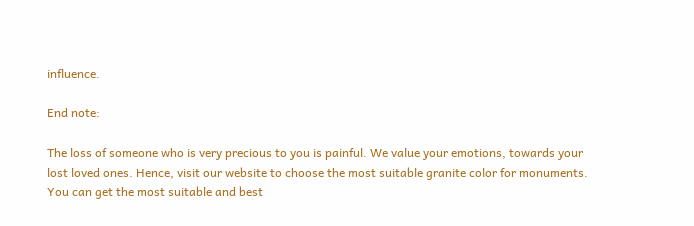influence.

End note:

The loss of someone who is very precious to you is painful. We value your emotions, towards your lost loved ones. Hence, visit our website to choose the most suitable granite color for monuments. You can get the most suitable and best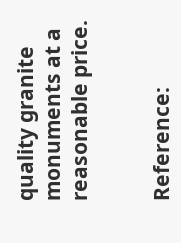quality granite monuments at a reasonable price.


Reference: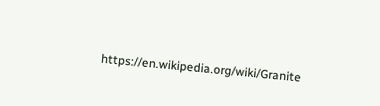https://en.wikipedia.org/wiki/Granite